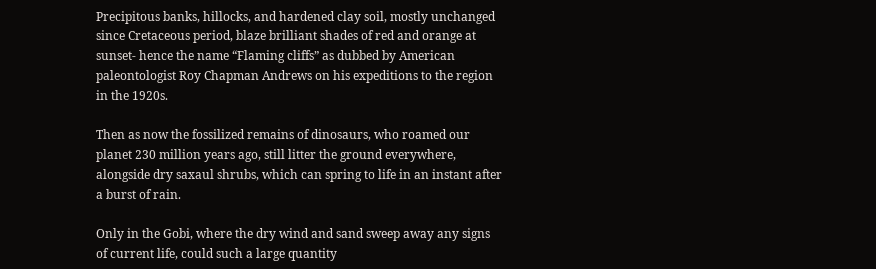Precipitous banks, hillocks, and hardened clay soil, mostly unchanged since Cretaceous period, blaze brilliant shades of red and orange at sunset- hence the name “Flaming cliffs” as dubbed by American paleontologist Roy Chapman Andrews on his expeditions to the region in the 1920s.

Then as now the fossilized remains of dinosaurs, who roamed our planet 230 million years ago, still litter the ground everywhere, alongside dry saxaul shrubs, which can spring to life in an instant after a burst of rain.

Only in the Gobi, where the dry wind and sand sweep away any signs of current life, could such a large quantity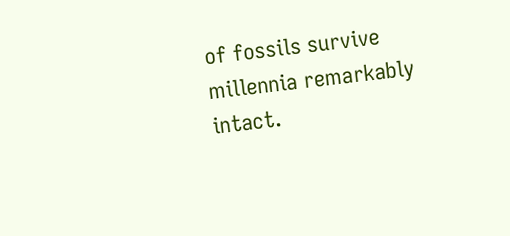of fossils survive millennia remarkably intact.